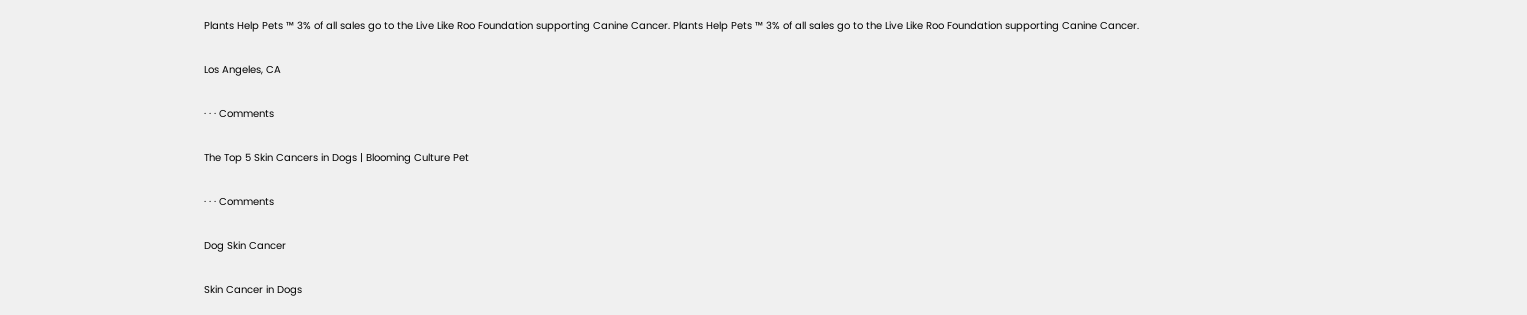Plants Help Pets ™ 3% of all sales go to the Live Like Roo Foundation supporting Canine Cancer. Plants Help Pets ™ 3% of all sales go to the Live Like Roo Foundation supporting Canine Cancer.

Los Angeles, CA

· · · Comments

The Top 5 Skin Cancers in Dogs | Blooming Culture Pet

· · · Comments

Dog Skin Cancer

Skin Cancer in Dogs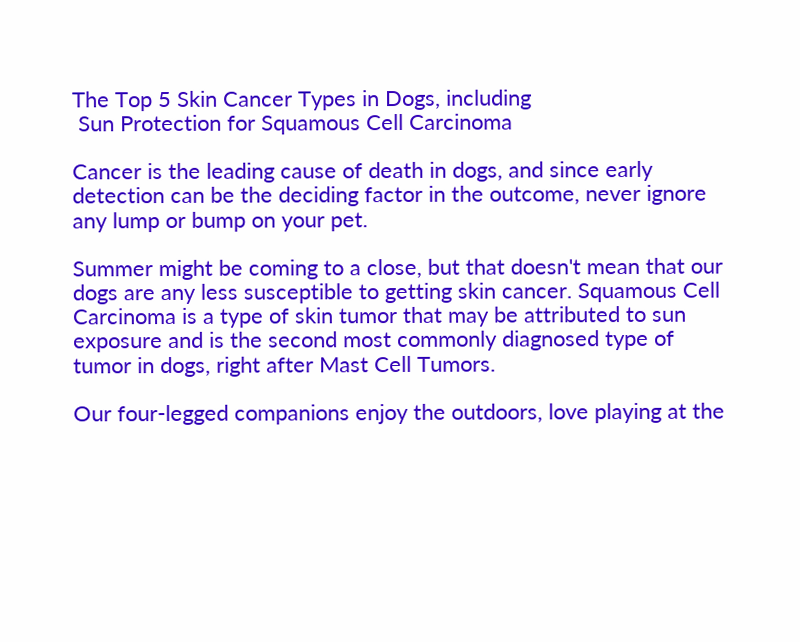The Top 5 Skin Cancer Types in Dogs, including
 Sun Protection for Squamous Cell Carcinoma

Cancer is the leading cause of death in dogs, and since early detection can be the deciding factor in the outcome, never ignore any lump or bump on your pet.

Summer might be coming to a close, but that doesn't mean that our dogs are any less susceptible to getting skin cancer. Squamous Cell Carcinoma is a type of skin tumor that may be attributed to sun exposure and is the second most commonly diagnosed type of tumor in dogs, right after Mast Cell Tumors.

Our four-legged companions enjoy the outdoors, love playing at the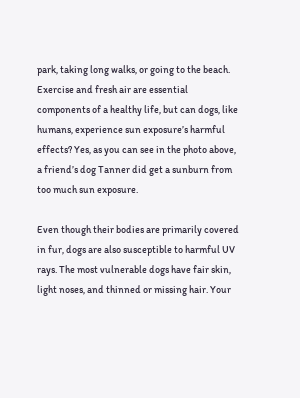park, taking long walks, or going to the beach. Exercise and fresh air are essential components of a healthy life, but can dogs, like humans, experience sun exposure’s harmful effects? Yes, as you can see in the photo above, a friend’s dog Tanner did get a sunburn from too much sun exposure.

Even though their bodies are primarily covered in fur, dogs are also susceptible to harmful UV rays. The most vulnerable dogs have fair skin, light noses, and thinned or missing hair. Your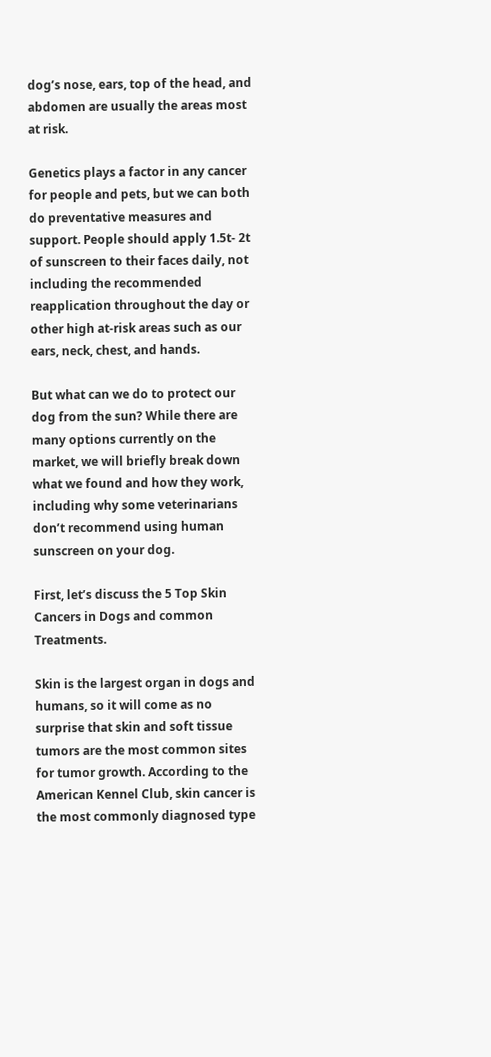dog’s nose, ears, top of the head, and abdomen are usually the areas most at risk.

Genetics plays a factor in any cancer for people and pets, but we can both do preventative measures and support. People should apply 1.5t- 2t of sunscreen to their faces daily, not including the recommended reapplication throughout the day or other high at-risk areas such as our ears, neck, chest, and hands.

But what can we do to protect our dog from the sun? While there are many options currently on the market, we will briefly break down what we found and how they work, including why some veterinarians don’t recommend using human sunscreen on your dog.

First, let’s discuss the 5 Top Skin Cancers in Dogs and common Treatments.

Skin is the largest organ in dogs and humans, so it will come as no surprise that skin and soft tissue tumors are the most common sites for tumor growth. According to the American Kennel Club, skin cancer is the most commonly diagnosed type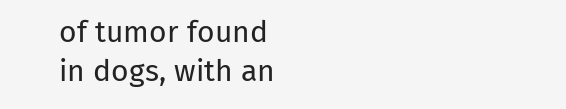of tumor found in dogs, with an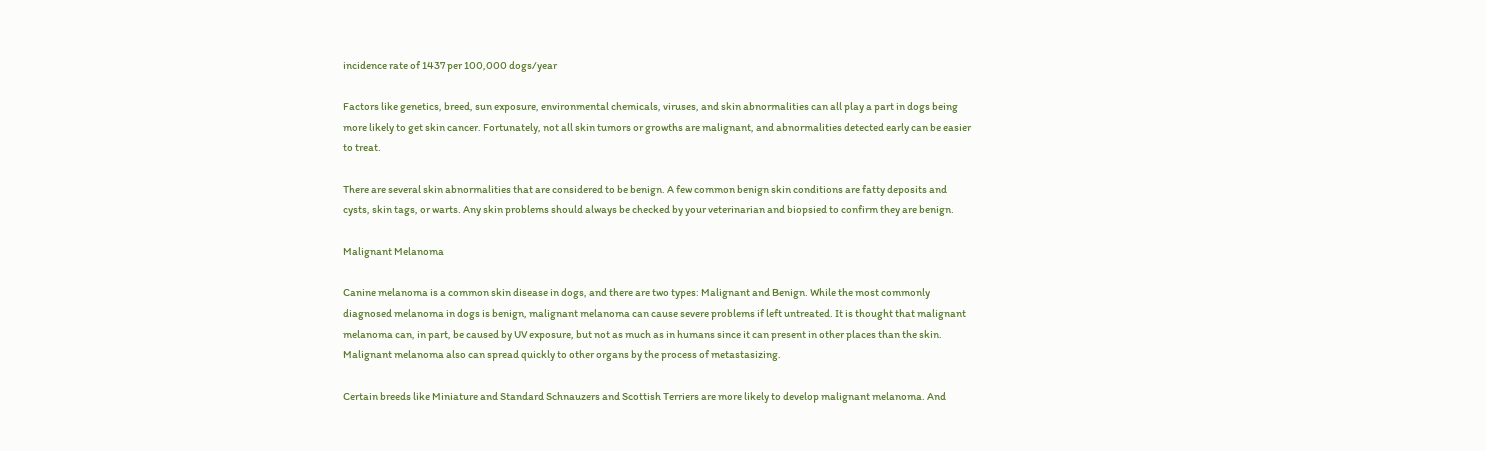incidence rate of 1437 per 100,000 dogs/year

Factors like genetics, breed, sun exposure, environmental chemicals, viruses, and skin abnormalities can all play a part in dogs being more likely to get skin cancer. Fortunately, not all skin tumors or growths are malignant, and abnormalities detected early can be easier to treat.

There are several skin abnormalities that are considered to be benign. A few common benign skin conditions are fatty deposits and cysts, skin tags, or warts. Any skin problems should always be checked by your veterinarian and biopsied to confirm they are benign.

Malignant Melanoma

Canine melanoma is a common skin disease in dogs, and there are two types: Malignant and Benign. While the most commonly diagnosed melanoma in dogs is benign, malignant melanoma can cause severe problems if left untreated. It is thought that malignant melanoma can, in part, be caused by UV exposure, but not as much as in humans since it can present in other places than the skin. Malignant melanoma also can spread quickly to other organs by the process of metastasizing.

Certain breeds like Miniature and Standard Schnauzers and Scottish Terriers are more likely to develop malignant melanoma. And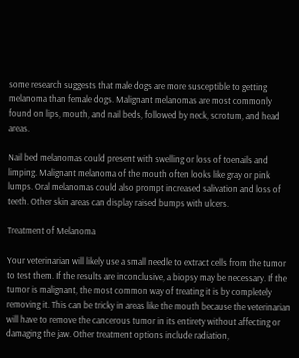some research suggests that male dogs are more susceptible to getting melanoma than female dogs. Malignant melanomas are most commonly found on lips, mouth, and nail beds, followed by neck, scrotum, and head areas.

Nail bed melanomas could present with swelling or loss of toenails and limping. Malignant melanoma of the mouth often looks like gray or pink lumps. Oral melanomas could also prompt increased salivation and loss of teeth. Other skin areas can display raised bumps with ulcers.

Treatment of Melanoma

Your veterinarian will likely use a small needle to extract cells from the tumor to test them. If the results are inconclusive, a biopsy may be necessary. If the tumor is malignant, the most common way of treating it is by completely removing it. This can be tricky in areas like the mouth because the veterinarian will have to remove the cancerous tumor in its entirety without affecting or damaging the jaw. Other treatment options include radiation,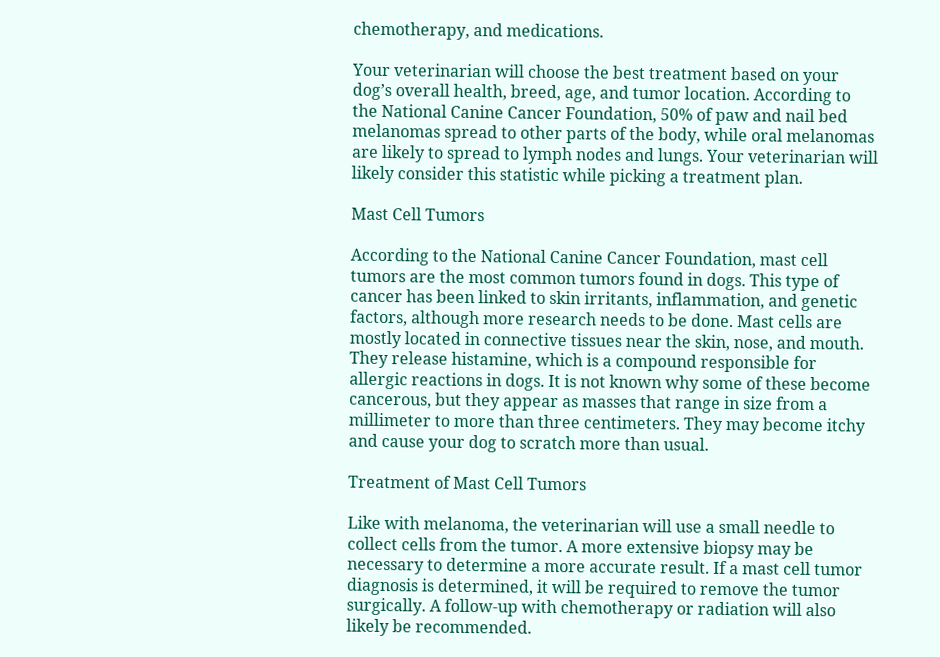chemotherapy, and medications.

Your veterinarian will choose the best treatment based on your dog’s overall health, breed, age, and tumor location. According to the National Canine Cancer Foundation, 50% of paw and nail bed melanomas spread to other parts of the body, while oral melanomas are likely to spread to lymph nodes and lungs. Your veterinarian will likely consider this statistic while picking a treatment plan.

Mast Cell Tumors

According to the National Canine Cancer Foundation, mast cell tumors are the most common tumors found in dogs. This type of cancer has been linked to skin irritants, inflammation, and genetic factors, although more research needs to be done. Mast cells are mostly located in connective tissues near the skin, nose, and mouth. They release histamine, which is a compound responsible for allergic reactions in dogs. It is not known why some of these become cancerous, but they appear as masses that range in size from a millimeter to more than three centimeters. They may become itchy and cause your dog to scratch more than usual.

Treatment of Mast Cell Tumors

Like with melanoma, the veterinarian will use a small needle to collect cells from the tumor. A more extensive biopsy may be necessary to determine a more accurate result. If a mast cell tumor diagnosis is determined, it will be required to remove the tumor surgically. A follow-up with chemotherapy or radiation will also likely be recommended.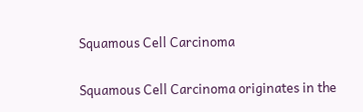Squamous Cell Carcinoma

Squamous Cell Carcinoma originates in the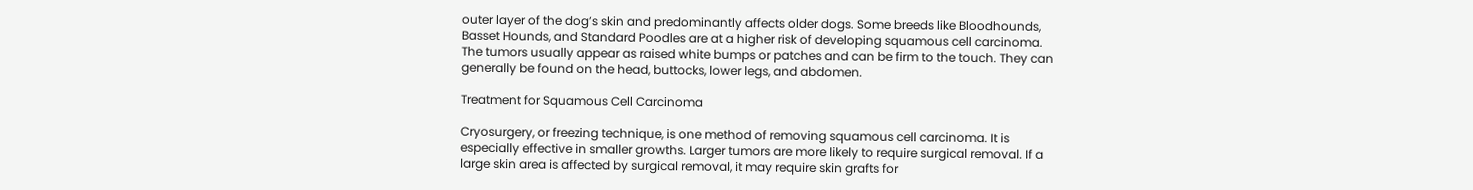outer layer of the dog’s skin and predominantly affects older dogs. Some breeds like Bloodhounds, Basset Hounds, and Standard Poodles are at a higher risk of developing squamous cell carcinoma. The tumors usually appear as raised white bumps or patches and can be firm to the touch. They can generally be found on the head, buttocks, lower legs, and abdomen.

Treatment for Squamous Cell Carcinoma

Cryosurgery, or freezing technique, is one method of removing squamous cell carcinoma. It is especially effective in smaller growths. Larger tumors are more likely to require surgical removal. If a large skin area is affected by surgical removal, it may require skin grafts for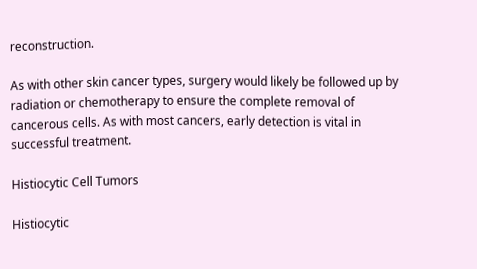reconstruction.

As with other skin cancer types, surgery would likely be followed up by radiation or chemotherapy to ensure the complete removal of cancerous cells. As with most cancers, early detection is vital in successful treatment.

Histiocytic Cell Tumors

Histiocytic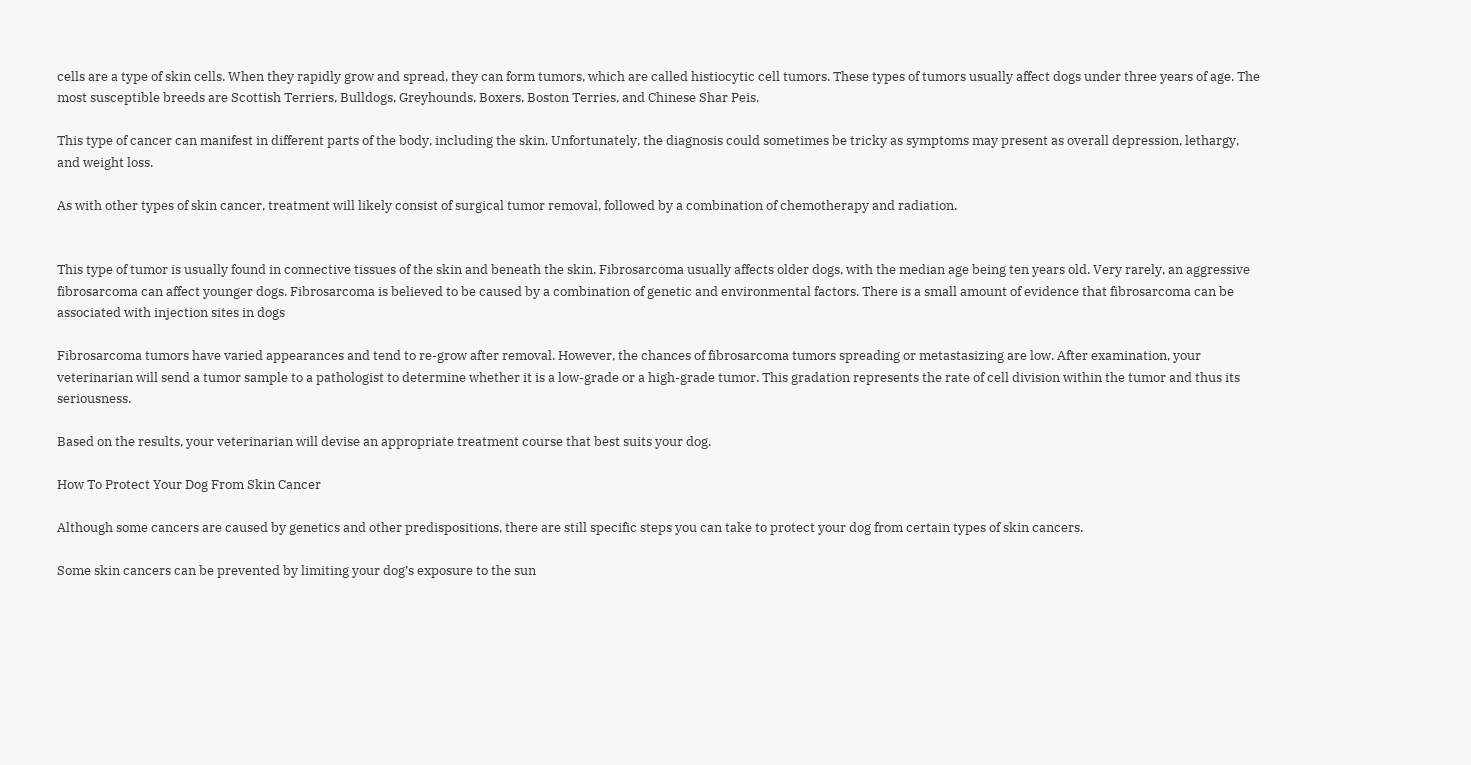cells are a type of skin cells. When they rapidly grow and spread, they can form tumors, which are called histiocytic cell tumors. These types of tumors usually affect dogs under three years of age. The most susceptible breeds are Scottish Terriers, Bulldogs, Greyhounds, Boxers, Boston Terries, and Chinese Shar Peis.

This type of cancer can manifest in different parts of the body, including the skin. Unfortunately, the diagnosis could sometimes be tricky as symptoms may present as overall depression, lethargy, and weight loss.

As with other types of skin cancer, treatment will likely consist of surgical tumor removal, followed by a combination of chemotherapy and radiation.


This type of tumor is usually found in connective tissues of the skin and beneath the skin. Fibrosarcoma usually affects older dogs, with the median age being ten years old. Very rarely, an aggressive fibrosarcoma can affect younger dogs. Fibrosarcoma is believed to be caused by a combination of genetic and environmental factors. There is a small amount of evidence that fibrosarcoma can be associated with injection sites in dogs

Fibrosarcoma tumors have varied appearances and tend to re-grow after removal. However, the chances of fibrosarcoma tumors spreading or metastasizing are low. After examination, your veterinarian will send a tumor sample to a pathologist to determine whether it is a low-grade or a high-grade tumor. This gradation represents the rate of cell division within the tumor and thus its seriousness.

Based on the results, your veterinarian will devise an appropriate treatment course that best suits your dog.

How To Protect Your Dog From Skin Cancer

Although some cancers are caused by genetics and other predispositions, there are still specific steps you can take to protect your dog from certain types of skin cancers.

Some skin cancers can be prevented by limiting your dog’s exposure to the sun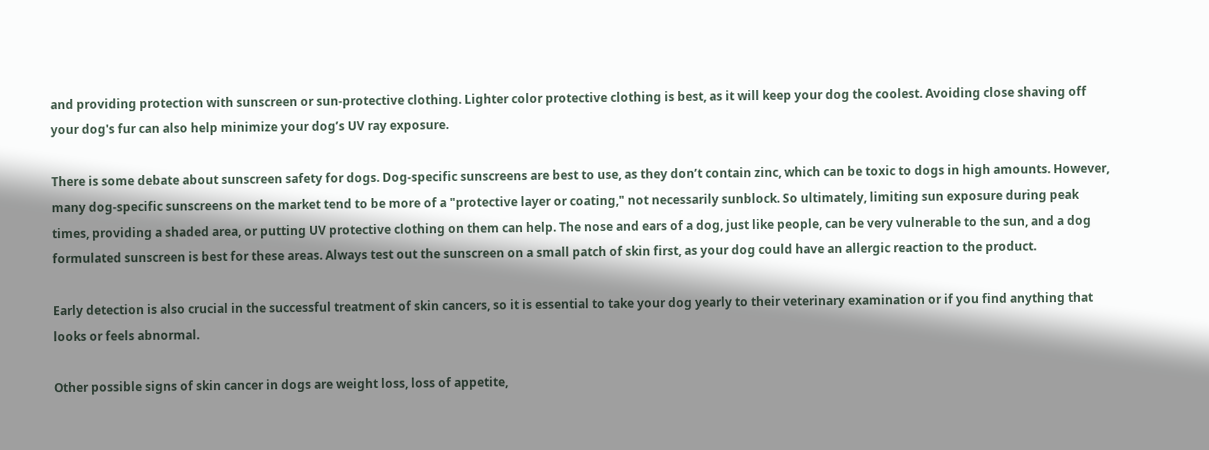and providing protection with sunscreen or sun-protective clothing. Lighter color protective clothing is best, as it will keep your dog the coolest. Avoiding close shaving off your dog's fur can also help minimize your dog’s UV ray exposure.

There is some debate about sunscreen safety for dogs. Dog-specific sunscreens are best to use, as they don’t contain zinc, which can be toxic to dogs in high amounts. However, many dog-specific sunscreens on the market tend to be more of a "protective layer or coating," not necessarily sunblock. So ultimately, limiting sun exposure during peak times, providing a shaded area, or putting UV protective clothing on them can help. The nose and ears of a dog, just like people, can be very vulnerable to the sun, and a dog formulated sunscreen is best for these areas. Always test out the sunscreen on a small patch of skin first, as your dog could have an allergic reaction to the product.

Early detection is also crucial in the successful treatment of skin cancers, so it is essential to take your dog yearly to their veterinary examination or if you find anything that looks or feels abnormal.

Other possible signs of skin cancer in dogs are weight loss, loss of appetite,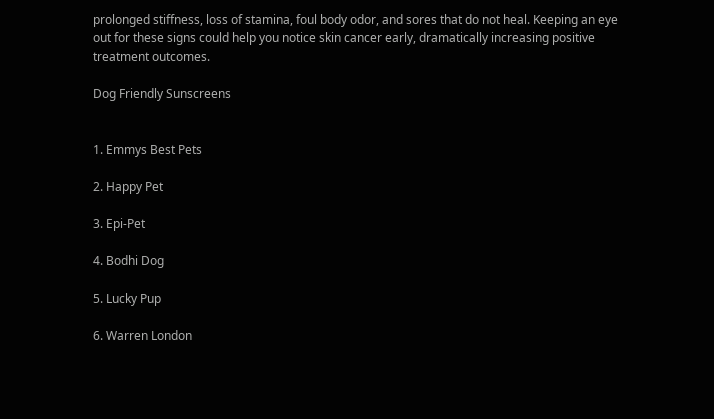prolonged stiffness, loss of stamina, foul body odor, and sores that do not heal. Keeping an eye out for these signs could help you notice skin cancer early, dramatically increasing positive treatment outcomes.

Dog Friendly Sunscreens


1. Emmys Best Pets

2. Happy Pet

3. Epi-Pet

4. Bodhi Dog

5. Lucky Pup

6. Warren London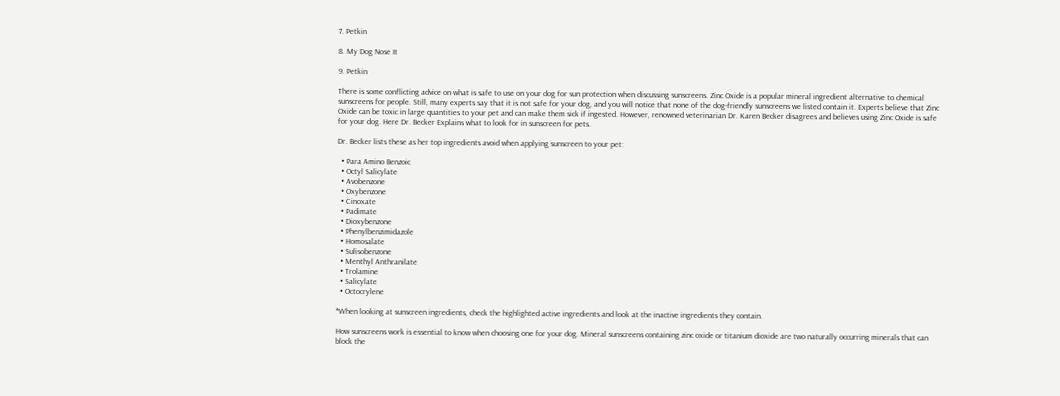7. Petkin

8. My Dog Nose It

9. Petkin

There is some conflicting advice on what is safe to use on your dog for sun protection when discussing sunscreens. Zinc Oxide is a popular mineral ingredient alternative to chemical sunscreens for people. Still, many experts say that it is not safe for your dog, and you will notice that none of the dog-friendly sunscreens we listed contain it. Experts believe that Zinc Oxide can be toxic in large quantities to your pet and can make them sick if ingested. However, renowned veterinarian Dr. Karen Becker disagrees and believes using Zinc Oxide is safe for your dog. Here Dr. Becker Explains what to look for in sunscreen for pets.

Dr. Becker lists these as her top ingredients avoid when applying sunscreen to your pet:

  • Para Amino Benzoic
  • Octyl Salicylate
  • Avobenzone
  • Oxybenzone
  • Cinoxate
  • Padimate
  • Dioxybenzone
  • Phenylbenzimidazole
  • Homosalate
  • Sulisobenzone
  • Menthyl Anthranilate
  • Trolamine
  • Salicylate
  • Octocrylene

*When looking at sunscreen ingredients, check the highlighted active ingredients and look at the inactive ingredients they contain.

How sunscreens work is essential to know when choosing one for your dog. Mineral sunscreens containing zinc oxide or titanium dioxide are two naturally occurring minerals that can block the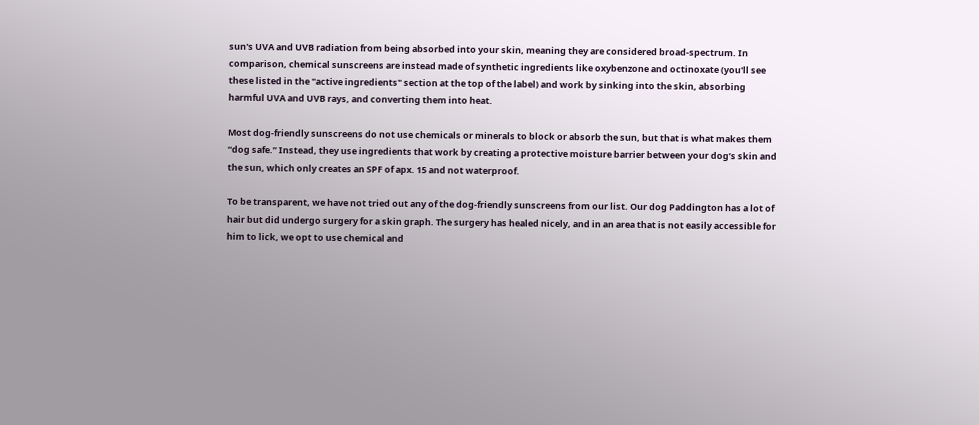sun's UVA and UVB radiation from being absorbed into your skin, meaning they are considered broad-spectrum. In comparison, chemical sunscreens are instead made of synthetic ingredients like oxybenzone and octinoxate (you'll see these listed in the "active ingredients" section at the top of the label) and work by sinking into the skin, absorbing harmful UVA and UVB rays, and converting them into heat.

Most dog-friendly sunscreens do not use chemicals or minerals to block or absorb the sun, but that is what makes them “dog safe.” Instead, they use ingredients that work by creating a protective moisture barrier between your dog’s skin and the sun, which only creates an SPF of apx. 15 and not waterproof.

To be transparent, we have not tried out any of the dog-friendly sunscreens from our list. Our dog Paddington has a lot of hair but did undergo surgery for a skin graph. The surgery has healed nicely, and in an area that is not easily accessible for him to lick, we opt to use chemical and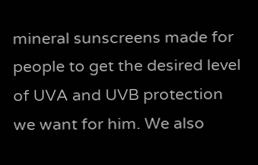mineral sunscreens made for people to get the desired level of UVA and UVB protection we want for him. We also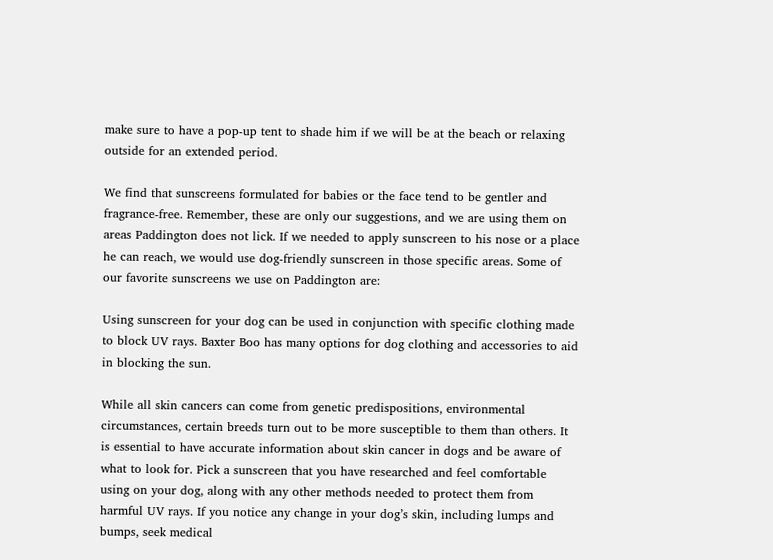make sure to have a pop-up tent to shade him if we will be at the beach or relaxing outside for an extended period.

We find that sunscreens formulated for babies or the face tend to be gentler and fragrance-free. Remember, these are only our suggestions, and we are using them on areas Paddington does not lick. If we needed to apply sunscreen to his nose or a place he can reach, we would use dog-friendly sunscreen in those specific areas. Some of our favorite sunscreens we use on Paddington are:

Using sunscreen for your dog can be used in conjunction with specific clothing made to block UV rays. Baxter Boo has many options for dog clothing and accessories to aid in blocking the sun.

While all skin cancers can come from genetic predispositions, environmental circumstances, certain breeds turn out to be more susceptible to them than others. It is essential to have accurate information about skin cancer in dogs and be aware of what to look for. Pick a sunscreen that you have researched and feel comfortable using on your dog, along with any other methods needed to protect them from harmful UV rays. If you notice any change in your dog’s skin, including lumps and bumps, seek medical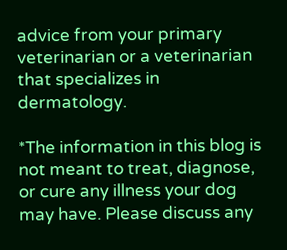advice from your primary veterinarian or a veterinarian that specializes in dermatology.

*The information in this blog is not meant to treat, diagnose, or cure any illness your dog may have. Please discuss any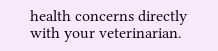health concerns directly with your veterinarian.